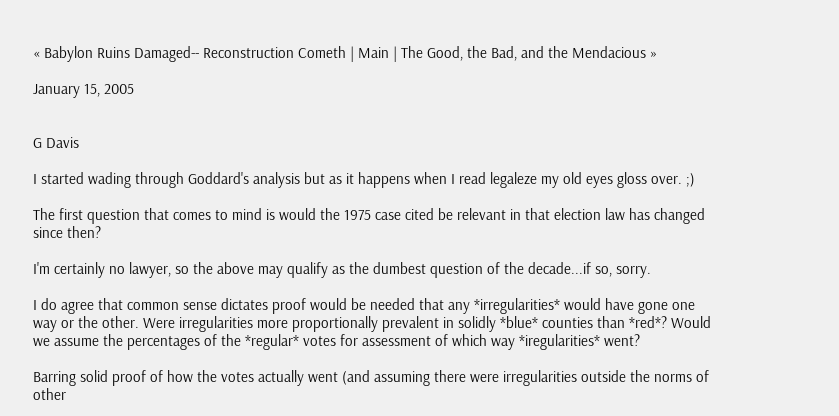« Babylon Ruins Damaged-- Reconstruction Cometh | Main | The Good, the Bad, and the Mendacious »

January 15, 2005


G Davis

I started wading through Goddard's analysis but as it happens when I read legaleze my old eyes gloss over. ;)

The first question that comes to mind is would the 1975 case cited be relevant in that election law has changed since then?

I'm certainly no lawyer, so the above may qualify as the dumbest question of the decade...if so, sorry.

I do agree that common sense dictates proof would be needed that any *irregularities* would have gone one way or the other. Were irregularities more proportionally prevalent in solidly *blue* counties than *red*? Would we assume the percentages of the *regular* votes for assessment of which way *iregularities* went?

Barring solid proof of how the votes actually went (and assuming there were irregularities outside the norms of other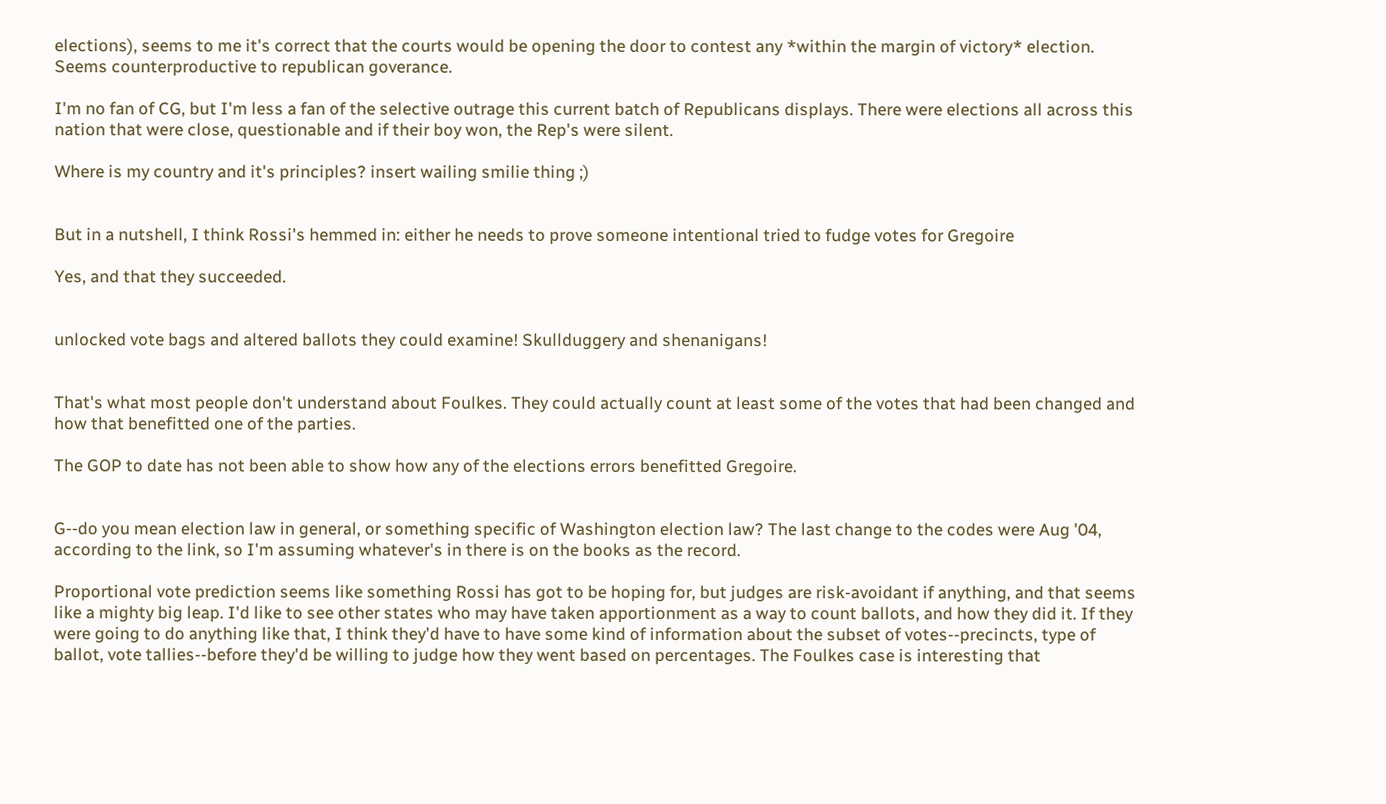elections), seems to me it's correct that the courts would be opening the door to contest any *within the margin of victory* election. Seems counterproductive to republican goverance.

I'm no fan of CG, but I'm less a fan of the selective outrage this current batch of Republicans displays. There were elections all across this nation that were close, questionable and if their boy won, the Rep's were silent.

Where is my country and it's principles? insert wailing smilie thing ;)


But in a nutshell, I think Rossi's hemmed in: either he needs to prove someone intentional tried to fudge votes for Gregoire

Yes, and that they succeeded.


unlocked vote bags and altered ballots they could examine! Skullduggery and shenanigans!


That's what most people don't understand about Foulkes. They could actually count at least some of the votes that had been changed and how that benefitted one of the parties.

The GOP to date has not been able to show how any of the elections errors benefitted Gregoire.


G--do you mean election law in general, or something specific of Washington election law? The last change to the codes were Aug '04, according to the link, so I'm assuming whatever's in there is on the books as the record.

Proportional vote prediction seems like something Rossi has got to be hoping for, but judges are risk-avoidant if anything, and that seems like a mighty big leap. I'd like to see other states who may have taken apportionment as a way to count ballots, and how they did it. If they were going to do anything like that, I think they'd have to have some kind of information about the subset of votes--precincts, type of ballot, vote tallies--before they'd be willing to judge how they went based on percentages. The Foulkes case is interesting that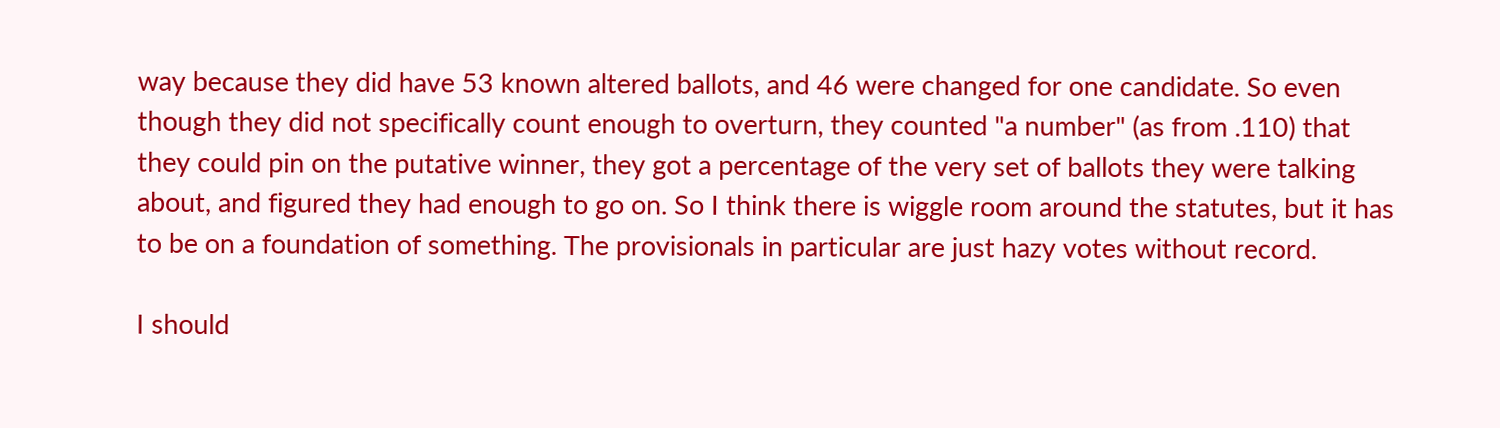way because they did have 53 known altered ballots, and 46 were changed for one candidate. So even though they did not specifically count enough to overturn, they counted "a number" (as from .110) that they could pin on the putative winner, they got a percentage of the very set of ballots they were talking about, and figured they had enough to go on. So I think there is wiggle room around the statutes, but it has to be on a foundation of something. The provisionals in particular are just hazy votes without record.

I should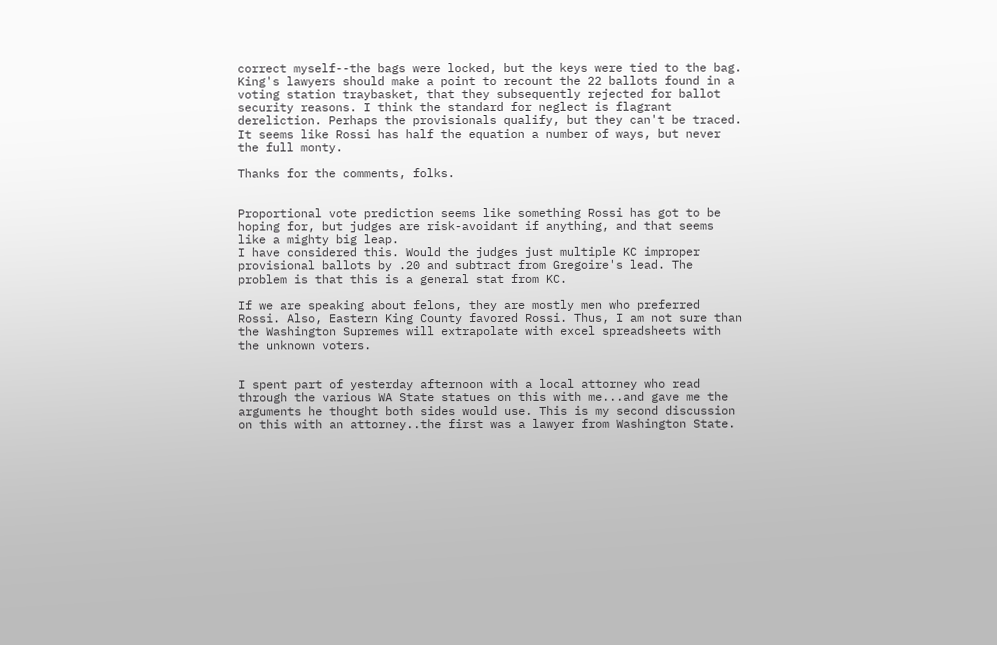correct myself--the bags were locked, but the keys were tied to the bag. King's lawyers should make a point to recount the 22 ballots found in a voting station traybasket, that they subsequently rejected for ballot security reasons. I think the standard for neglect is flagrant dereliction. Perhaps the provisionals qualify, but they can't be traced. It seems like Rossi has half the equation a number of ways, but never the full monty.

Thanks for the comments, folks.


Proportional vote prediction seems like something Rossi has got to be hoping for, but judges are risk-avoidant if anything, and that seems like a mighty big leap.
I have considered this. Would the judges just multiple KC improper provisional ballots by .20 and subtract from Gregoire's lead. The problem is that this is a general stat from KC.

If we are speaking about felons, they are mostly men who preferred Rossi. Also, Eastern King County favored Rossi. Thus, I am not sure than the Washington Supremes will extrapolate with excel spreadsheets with the unknown voters.


I spent part of yesterday afternoon with a local attorney who read through the various WA State statues on this with me...and gave me the arguments he thought both sides would use. This is my second discussion on this with an attorney..the first was a lawyer from Washington State.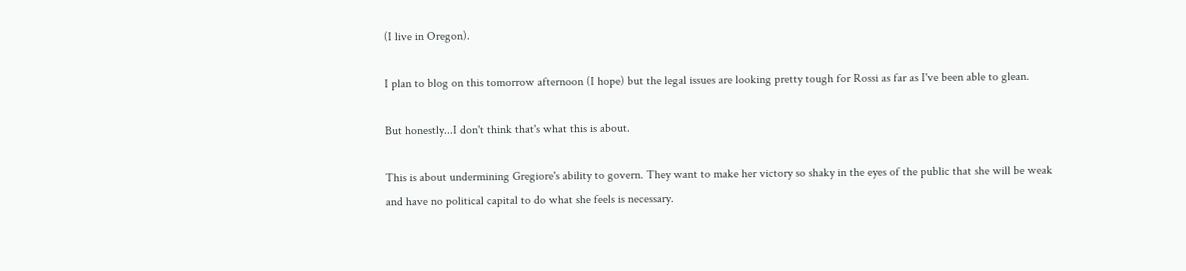(I live in Oregon).

I plan to blog on this tomorrow afternoon (I hope) but the legal issues are looking pretty tough for Rossi as far as I've been able to glean.

But honestly...I don't think that's what this is about.

This is about undermining Gregiore's ability to govern. They want to make her victory so shaky in the eyes of the public that she will be weak and have no political capital to do what she feels is necessary.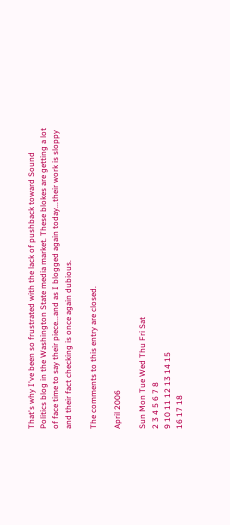That's why I've been so frustrated with the lack of pushback toward Sound Politics blog in the Washington State media market. These blokes are getting a lot of face time to say their piece...and as I blogged again today...their work is sloppy and their fact checking is once again dubious.

The comments to this entry are closed.

April 2006

Sun Mon Tue Wed Thu Fri Sat
2 3 4 5 6 7 8
9 10 11 12 13 14 15
16 17 18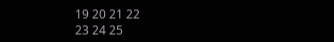19 20 21 22
23 24 25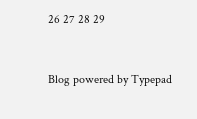26 27 28 29


Blog powered by Typepad